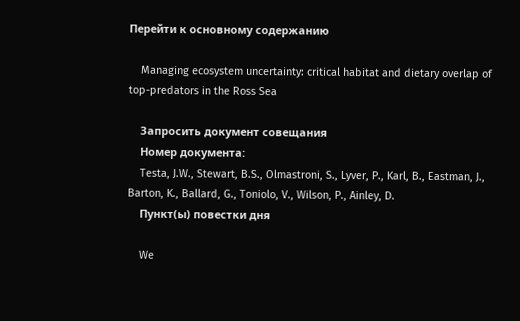Перейти к основному содержанию

    Managing ecosystem uncertainty: critical habitat and dietary overlap of top-predators in the Ross Sea

    Запросить документ совещания
    Номер документа:
    Testa, J.W., Stewart, B.S., Olmastroni, S., Lyver, P., Karl, B., Eastman, J., Barton, K., Ballard, G., Toniolo, V., Wilson, P., Ainley, D.
    Пункт(ы) повестки дня

    We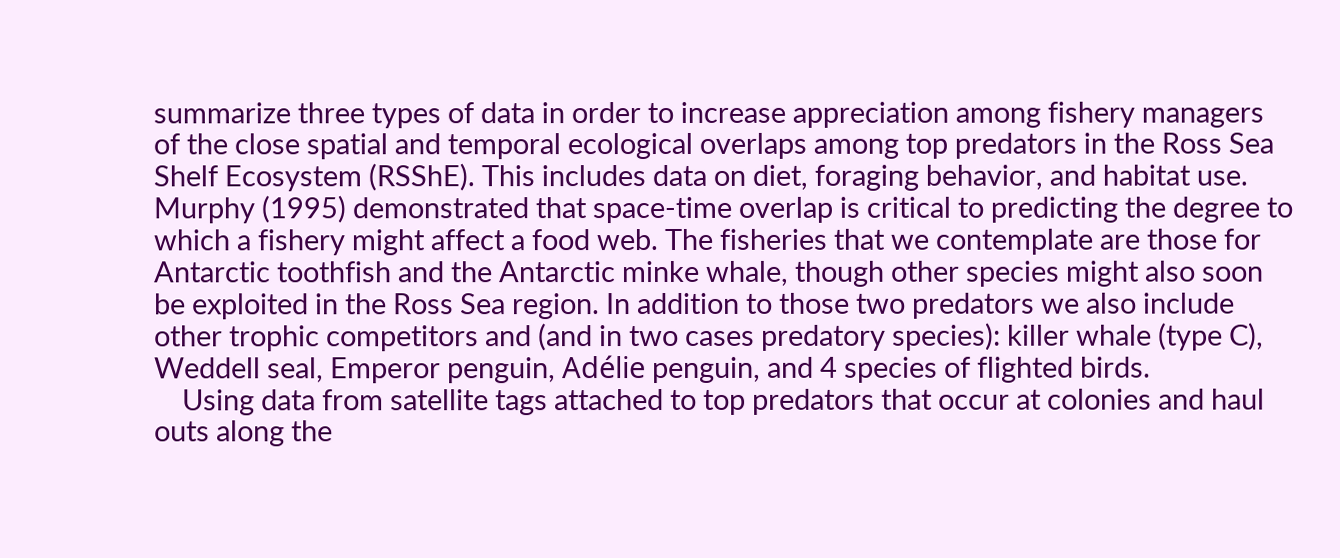summarize three types of data in order to increase appreciation among fishery managers of the close spatial and temporal ecological overlaps among top predators in the Ross Sea Shelf Ecosystem (RSShE). This includes data on diet, foraging behavior, and habitat use. Murphy (1995) demonstrated that space-time overlap is critical to predicting the degree to which a fishery might affect a food web. The fisheries that we contemplate are those for Antarctic toothfish and the Antarctic minke whale, though other species might also soon be exploited in the Ross Sea region. In addition to those two predators we also include other trophic competitors and (and in two cases predatory species): killer whale (type C), Weddell seal, Emperor penguin, Adélie penguin, and 4 species of flighted birds.
    Using data from satellite tags attached to top predators that occur at colonies and haul outs along the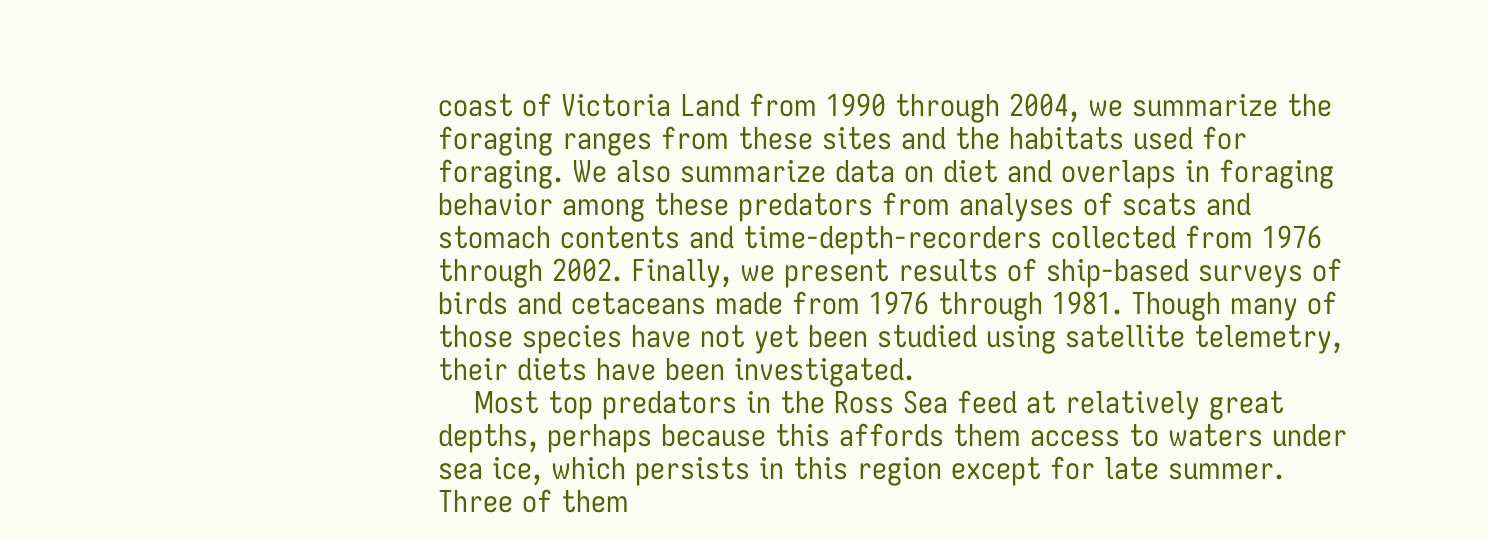coast of Victoria Land from 1990 through 2004, we summarize the foraging ranges from these sites and the habitats used for foraging. We also summarize data on diet and overlaps in foraging behavior among these predators from analyses of scats and stomach contents and time-depth-recorders collected from 1976 through 2002. Finally, we present results of ship-based surveys of birds and cetaceans made from 1976 through 1981. Though many of those species have not yet been studied using satellite telemetry, their diets have been investigated.
    Most top predators in the Ross Sea feed at relatively great depths, perhaps because this affords them access to waters under sea ice, which persists in this region except for late summer. Three of them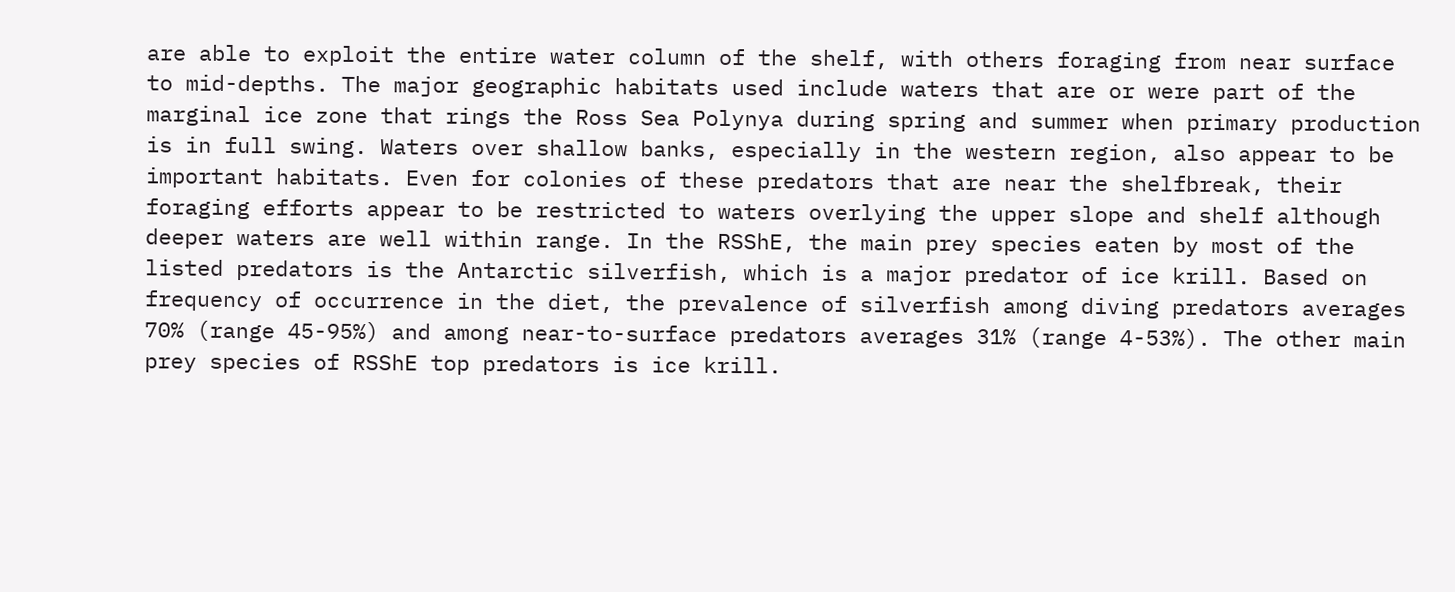are able to exploit the entire water column of the shelf, with others foraging from near surface to mid-depths. The major geographic habitats used include waters that are or were part of the marginal ice zone that rings the Ross Sea Polynya during spring and summer when primary production is in full swing. Waters over shallow banks, especially in the western region, also appear to be important habitats. Even for colonies of these predators that are near the shelfbreak, their foraging efforts appear to be restricted to waters overlying the upper slope and shelf although deeper waters are well within range. In the RSShE, the main prey species eaten by most of the listed predators is the Antarctic silverfish, which is a major predator of ice krill. Based on frequency of occurrence in the diet, the prevalence of silverfish among diving predators averages 70% (range 45-95%) and among near-to-surface predators averages 31% (range 4-53%). The other main prey species of RSShE top predators is ice krill.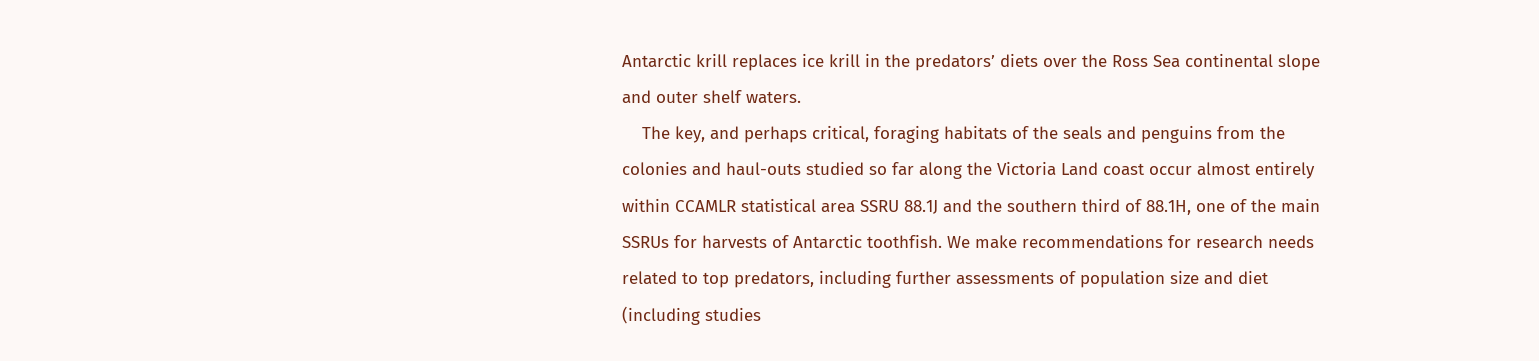Antarctic krill replaces ice krill in the predators’ diets over the Ross Sea continental slope and outer shelf waters.
    The key, and perhaps critical, foraging habitats of the seals and penguins from the colonies and haul-outs studied so far along the Victoria Land coast occur almost entirely within CCAMLR statistical area SSRU 88.1J and the southern third of 88.1H, one of the main SSRUs for harvests of Antarctic toothfish. We make recommendations for research needs related to top predators, including further assessments of population size and diet (including studies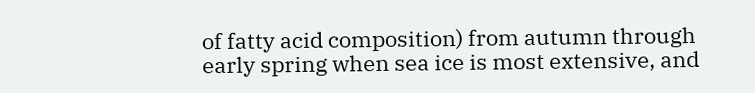of fatty acid composition) from autumn through early spring when sea ice is most extensive, and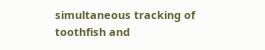simultaneous tracking of toothfish and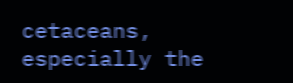cetaceans, especially the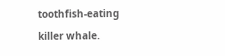toothfish-eating killer whale.